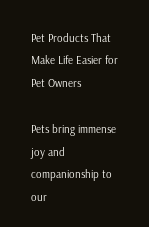Pet Products That Make Life Easier for Pet Owners

Pets bring immense joy and companionship to our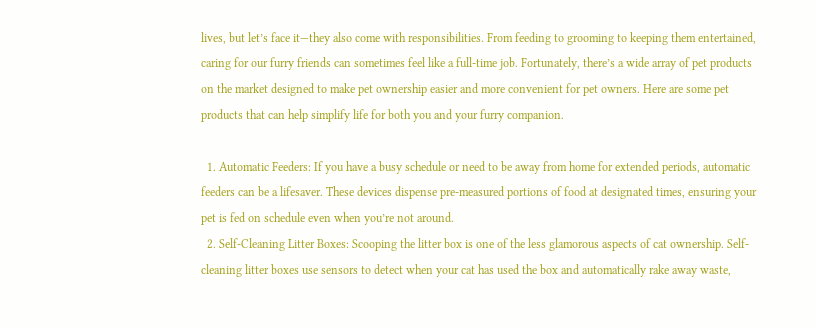lives, but let’s face it—they also come with responsibilities. From feeding to grooming to keeping them entertained, caring for our furry friends can sometimes feel like a full-time job. Fortunately, there’s a wide array of pet products on the market designed to make pet ownership easier and more convenient for pet owners. Here are some pet products that can help simplify life for both you and your furry companion.

  1. Automatic Feeders: If you have a busy schedule or need to be away from home for extended periods, automatic feeders can be a lifesaver. These devices dispense pre-measured portions of food at designated times, ensuring your pet is fed on schedule even when you’re not around.
  2. Self-Cleaning Litter Boxes: Scooping the litter box is one of the less glamorous aspects of cat ownership. Self-cleaning litter boxes use sensors to detect when your cat has used the box and automatically rake away waste,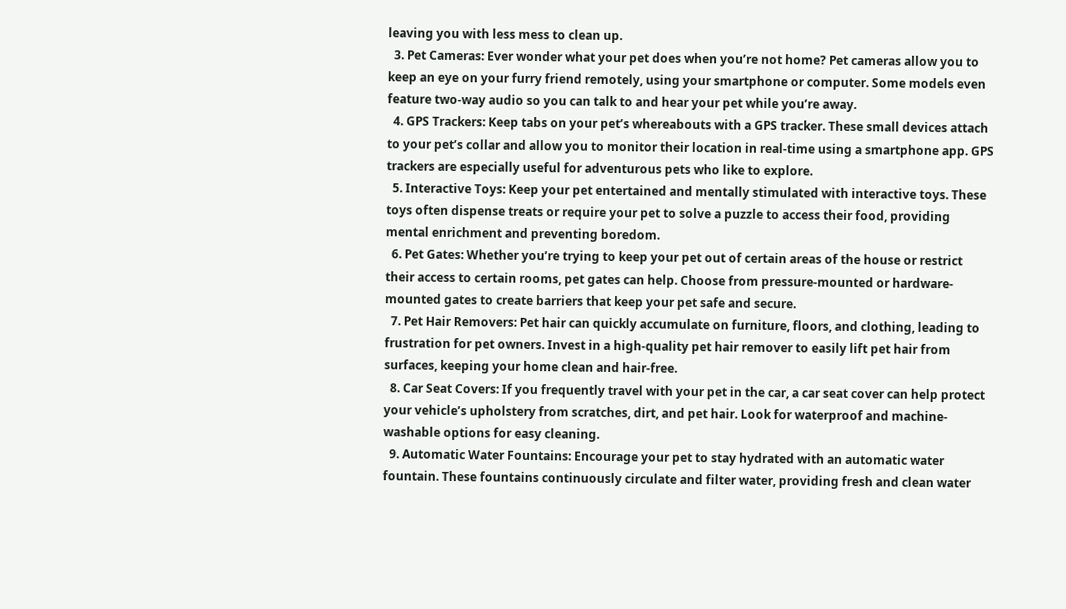leaving you with less mess to clean up.
  3. Pet Cameras: Ever wonder what your pet does when you’re not home? Pet cameras allow you to keep an eye on your furry friend remotely, using your smartphone or computer. Some models even feature two-way audio so you can talk to and hear your pet while you’re away.
  4. GPS Trackers: Keep tabs on your pet’s whereabouts with a GPS tracker. These small devices attach to your pet’s collar and allow you to monitor their location in real-time using a smartphone app. GPS trackers are especially useful for adventurous pets who like to explore.
  5. Interactive Toys: Keep your pet entertained and mentally stimulated with interactive toys. These toys often dispense treats or require your pet to solve a puzzle to access their food, providing mental enrichment and preventing boredom.
  6. Pet Gates: Whether you’re trying to keep your pet out of certain areas of the house or restrict their access to certain rooms, pet gates can help. Choose from pressure-mounted or hardware-mounted gates to create barriers that keep your pet safe and secure.
  7. Pet Hair Removers: Pet hair can quickly accumulate on furniture, floors, and clothing, leading to frustration for pet owners. Invest in a high-quality pet hair remover to easily lift pet hair from surfaces, keeping your home clean and hair-free.
  8. Car Seat Covers: If you frequently travel with your pet in the car, a car seat cover can help protect your vehicle’s upholstery from scratches, dirt, and pet hair. Look for waterproof and machine-washable options for easy cleaning.
  9. Automatic Water Fountains: Encourage your pet to stay hydrated with an automatic water fountain. These fountains continuously circulate and filter water, providing fresh and clean water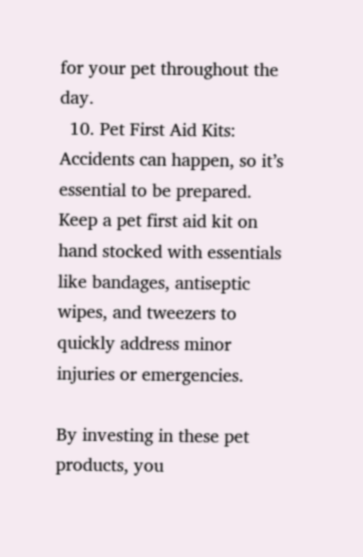for your pet throughout the day.
  10. Pet First Aid Kits: Accidents can happen, so it’s essential to be prepared. Keep a pet first aid kit on hand stocked with essentials like bandages, antiseptic wipes, and tweezers to quickly address minor injuries or emergencies.

By investing in these pet products, you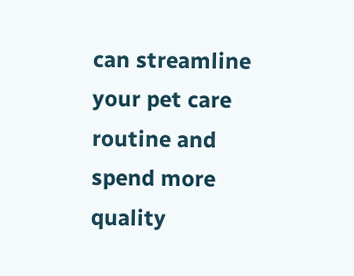can streamline your pet care routine and spend more quality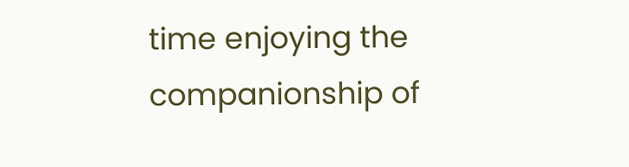time enjoying the companionship of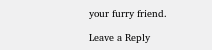your furry friend.

Leave a Reply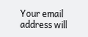Your email address will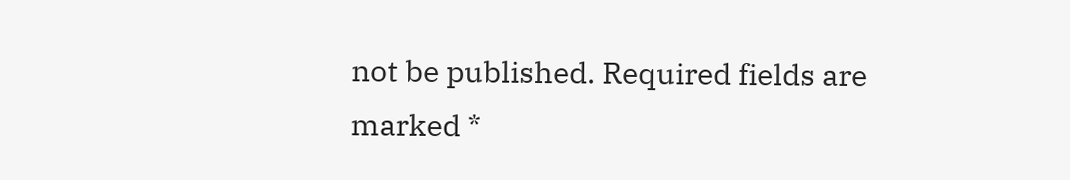not be published. Required fields are marked *